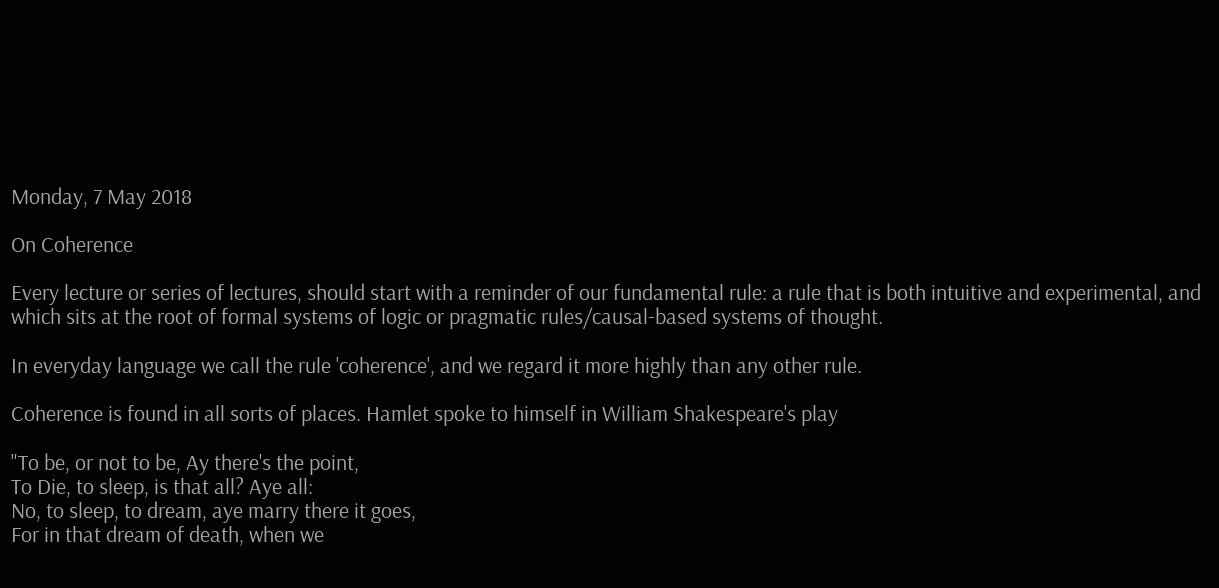Monday, 7 May 2018

On Coherence

Every lecture or series of lectures, should start with a reminder of our fundamental rule: a rule that is both intuitive and experimental, and which sits at the root of formal systems of logic or pragmatic rules/causal-based systems of thought.

In everyday language we call the rule 'coherence', and we regard it more highly than any other rule.

Coherence is found in all sorts of places. Hamlet spoke to himself in William Shakespeare's play

"To be, or not to be, Ay there's the point,
To Die, to sleep, is that all? Aye all:
No, to sleep, to dream, aye marry there it goes,
For in that dream of death, when we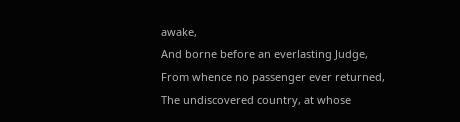awake,
And borne before an everlasting Judge,
From whence no passenger ever returned,
The undiscovered country, at whose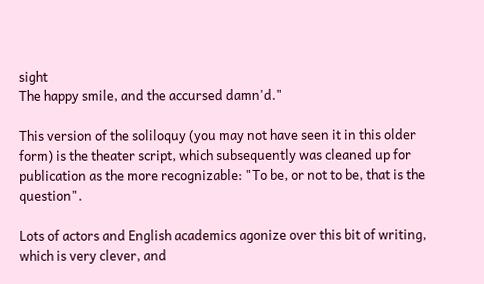sight
The happy smile, and the accursed damn'd."

This version of the soliloquy (you may not have seen it in this older form) is the theater script, which subsequently was cleaned up for publication as the more recognizable: "To be, or not to be, that is the question".

Lots of actors and English academics agonize over this bit of writing, which is very clever, and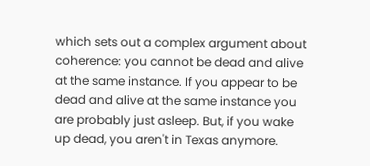which sets out a complex argument about coherence: you cannot be dead and alive at the same instance. If you appear to be dead and alive at the same instance you are probably just asleep. But, if you wake up dead, you aren't in Texas anymore.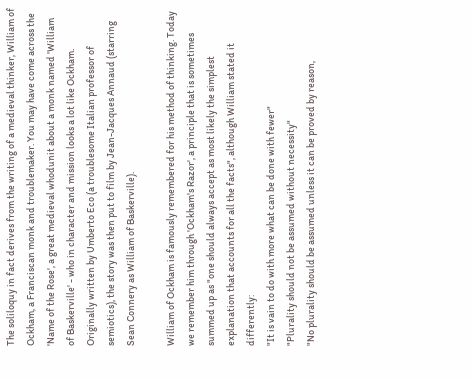The soliloquy in fact derives from the writing of a medieval thinker, William of Ockham, a Franciscan monk and troublemaker. You may have come across the 'Name of the Rose', a great medieval whodunit about a monk named 'William of Baskerville' - who in character and mission looks a lot like Ockham. Originally written by Umberto Eco (a troublesome Italian professor of semiotics), the story was then put to film by Jean-Jacques Annaud (starring Sean Connery as William of Baskerville).

William of Ockham is famously remembered for his method of thinking. Today we remember him through 'Ockham's Razor', a principle that is sometimes summed up as "one should always accept as most likely the simplest explanation that accounts for all the facts", although William stated it differently:
"It is vain to do with more what can be done with fewer"
"Plurality should not be assumed without necessity"
"No plurality should be assumed unless it can be proved by reason,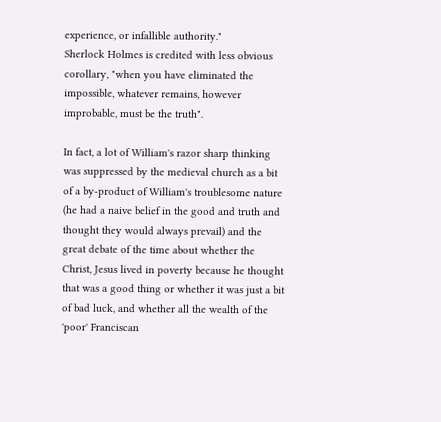experience, or infallible authority."
Sherlock Holmes is credited with less obvious corollary, "when you have eliminated the impossible, whatever remains, however improbable, must be the truth".

In fact, a lot of William's razor sharp thinking was suppressed by the medieval church as a bit of a by-product of William's troublesome nature (he had a naive belief in the good and truth and thought they would always prevail) and the great debate of the time about whether the Christ, Jesus lived in poverty because he thought that was a good thing or whether it was just a bit of bad luck, and whether all the wealth of the 'poor' Franciscan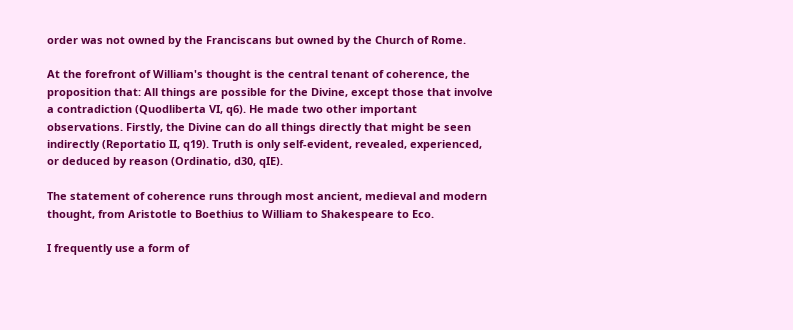order was not owned by the Franciscans but owned by the Church of Rome.

At the forefront of William's thought is the central tenant of coherence, the proposition that: All things are possible for the Divine, except those that involve a contradiction (Quodliberta VI, q6). He made two other important observations. Firstly, the Divine can do all things directly that might be seen indirectly (Reportatio II, q19). Truth is only self-evident, revealed, experienced, or deduced by reason (Ordinatio, d30, qIE).

The statement of coherence runs through most ancient, medieval and modern thought, from Aristotle to Boethius to William to Shakespeare to Eco.

I frequently use a form of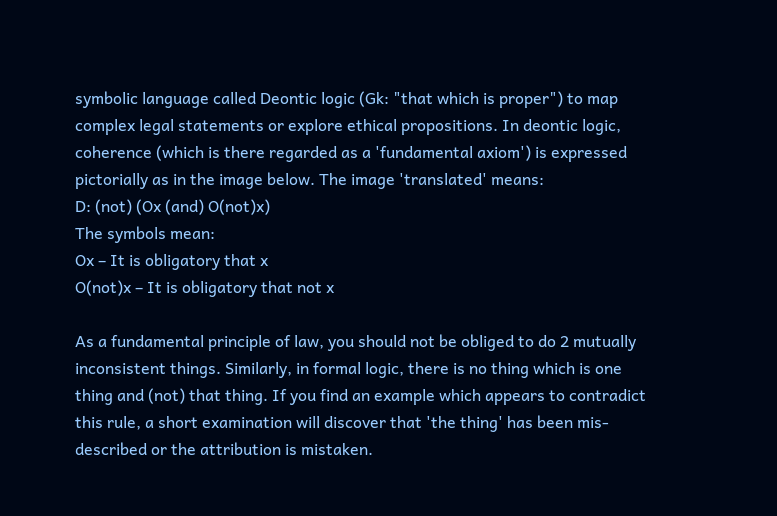symbolic language called Deontic logic (Gk: "that which is proper") to map complex legal statements or explore ethical propositions. In deontic logic, coherence (which is there regarded as a 'fundamental axiom') is expressed pictorially as in the image below. The image 'translated' means:
D: (not) (Ox (and) O(not)x)
The symbols mean:
Ox – It is obligatory that x
O(not)x – It is obligatory that not x

As a fundamental principle of law, you should not be obliged to do 2 mutually inconsistent things. Similarly, in formal logic, there is no thing which is one thing and (not) that thing. If you find an example which appears to contradict this rule, a short examination will discover that 'the thing' has been mis-described or the attribution is mistaken.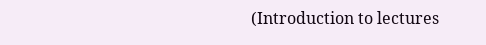(Introduction to lectures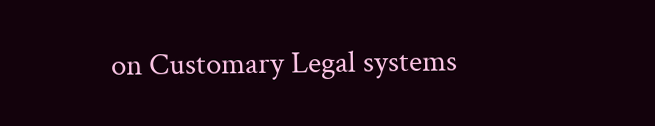on Customary Legal systems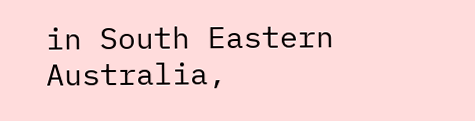in South Eastern Australia,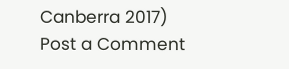Canberra 2017)
Post a Comment